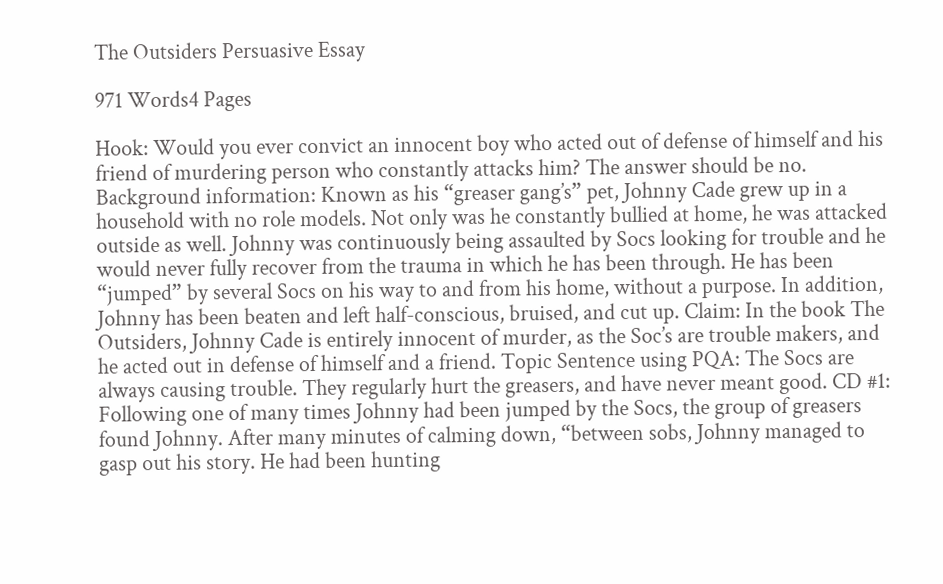The Outsiders Persuasive Essay

971 Words4 Pages

Hook: Would you ever convict an innocent boy who acted out of defense of himself and his friend of murdering person who constantly attacks him? The answer should be no. Background information: Known as his “greaser gang’s” pet, Johnny Cade grew up in a household with no role models. Not only was he constantly bullied at home, he was attacked outside as well. Johnny was continuously being assaulted by Socs looking for trouble and he would never fully recover from the trauma in which he has been through. He has been “jumped” by several Socs on his way to and from his home, without a purpose. In addition, Johnny has been beaten and left half-conscious, bruised, and cut up. Claim: In the book The Outsiders, Johnny Cade is entirely innocent of murder, as the Soc’s are trouble makers, and he acted out in defense of himself and a friend. Topic Sentence using PQA: The Socs are always causing trouble. They regularly hurt the greasers, and have never meant good. CD #1: Following one of many times Johnny had been jumped by the Socs, the group of greasers found Johnny. After many minutes of calming down, “between sobs, Johnny managed to gasp out his story. He had been hunting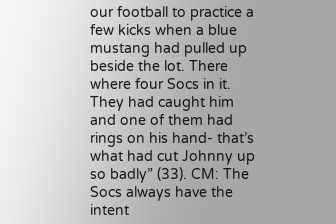our football to practice a few kicks when a blue mustang had pulled up beside the lot. There where four Socs in it. They had caught him and one of them had rings on his hand- that’s what had cut Johnny up so badly” (33). CM: The Socs always have the intent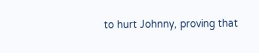to hurt Johnny, proving that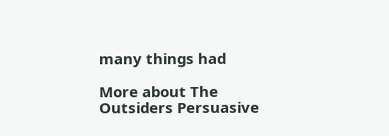many things had

More about The Outsiders Persuasive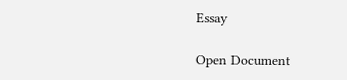Essay

Open Document